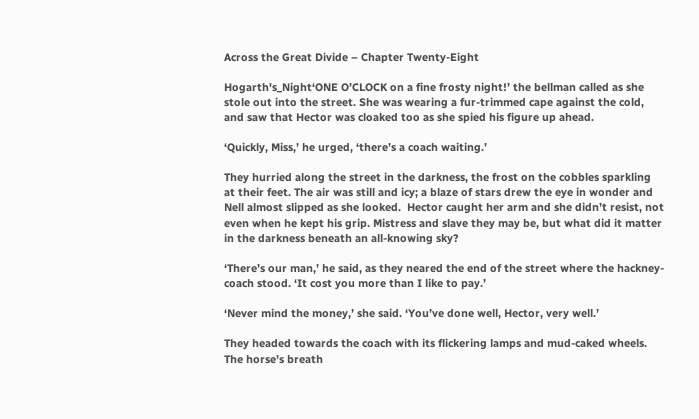Across the Great Divide – Chapter Twenty-Eight

Hogarth's_Night‘ONE O’CLOCK on a fine frosty night!’ the bellman called as she stole out into the street. She was wearing a fur-trimmed cape against the cold, and saw that Hector was cloaked too as she spied his figure up ahead.

‘Quickly, Miss,’ he urged, ‘there’s a coach waiting.’

They hurried along the street in the darkness, the frost on the cobbles sparkling at their feet. The air was still and icy; a blaze of stars drew the eye in wonder and Nell almost slipped as she looked.  Hector caught her arm and she didn’t resist, not even when he kept his grip. Mistress and slave they may be, but what did it matter in the darkness beneath an all-knowing sky?

‘There’s our man,’ he said, as they neared the end of the street where the hackney-coach stood. ‘It cost you more than I like to pay.’

‘Never mind the money,’ she said. ‘You’ve done well, Hector, very well.’

They headed towards the coach with its flickering lamps and mud-caked wheels. The horse’s breath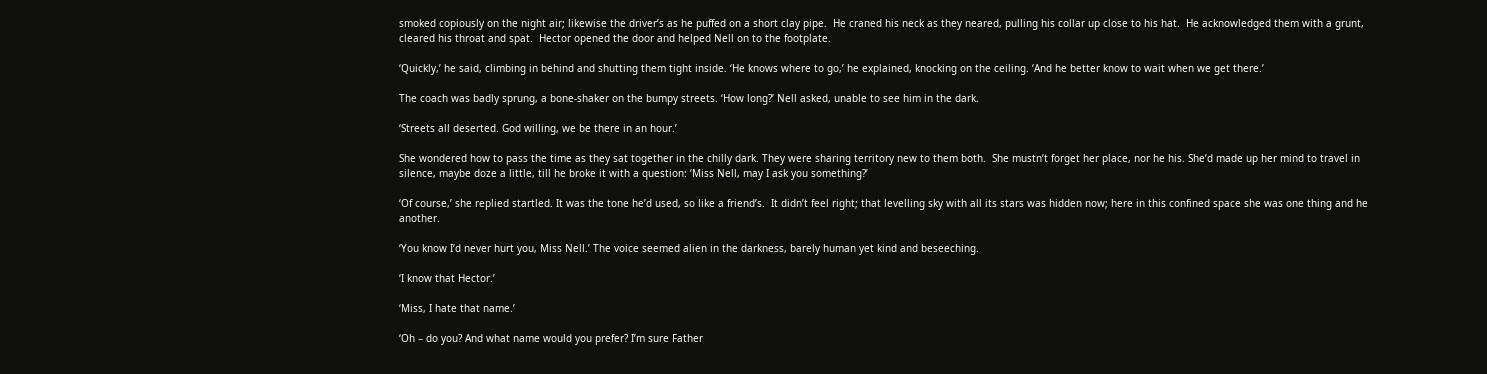smoked copiously on the night air; likewise the driver’s as he puffed on a short clay pipe.  He craned his neck as they neared, pulling his collar up close to his hat.  He acknowledged them with a grunt, cleared his throat and spat.  Hector opened the door and helped Nell on to the footplate.

‘Quickly,’ he said, climbing in behind and shutting them tight inside. ‘He knows where to go,’ he explained, knocking on the ceiling. ‘And he better know to wait when we get there.’

The coach was badly sprung, a bone-shaker on the bumpy streets. ‘How long?’ Nell asked, unable to see him in the dark.

‘Streets all deserted. God willing, we be there in an hour.’

She wondered how to pass the time as they sat together in the chilly dark. They were sharing territory new to them both.  She mustn’t forget her place, nor he his. She’d made up her mind to travel in silence, maybe doze a little, till he broke it with a question: ‘Miss Nell, may I ask you something?’

‘Of course,’ she replied startled. It was the tone he’d used, so like a friend’s.  It didn’t feel right; that levelling sky with all its stars was hidden now; here in this confined space she was one thing and he another.

‘You know I’d never hurt you, Miss Nell.’ The voice seemed alien in the darkness, barely human yet kind and beseeching.

‘I know that Hector.’

‘Miss, I hate that name.’

‘Oh – do you? And what name would you prefer? I’m sure Father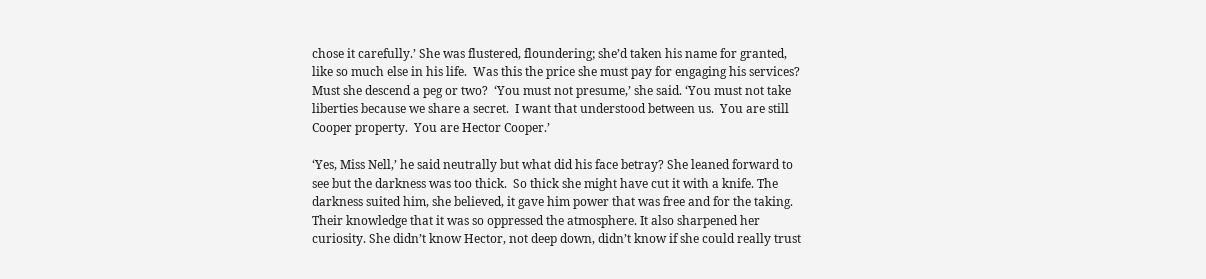chose it carefully.’ She was flustered, floundering; she’d taken his name for granted, like so much else in his life.  Was this the price she must pay for engaging his services?  Must she descend a peg or two?  ‘You must not presume,’ she said. ‘You must not take liberties because we share a secret.  I want that understood between us.  You are still Cooper property.  You are Hector Cooper.’

‘Yes, Miss Nell,’ he said neutrally but what did his face betray? She leaned forward to see but the darkness was too thick.  So thick she might have cut it with a knife. The darkness suited him, she believed, it gave him power that was free and for the taking. Their knowledge that it was so oppressed the atmosphere. It also sharpened her curiosity. She didn’t know Hector, not deep down, didn’t know if she could really trust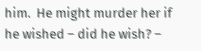him.  He might murder her if he wished – did he wish? –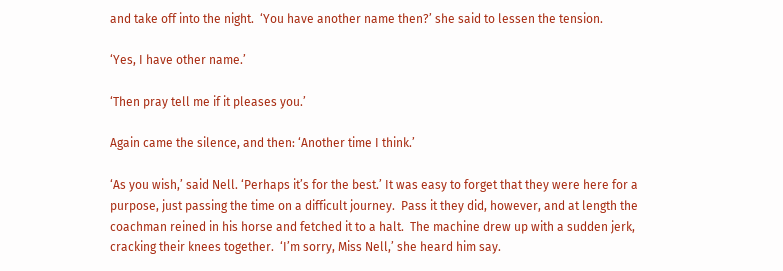and take off into the night.  ‘You have another name then?’ she said to lessen the tension.

‘Yes, I have other name.’

‘Then pray tell me if it pleases you.’

Again came the silence, and then: ‘Another time I think.’

‘As you wish,’ said Nell. ‘Perhaps it’s for the best.’ It was easy to forget that they were here for a purpose, just passing the time on a difficult journey.  Pass it they did, however, and at length the coachman reined in his horse and fetched it to a halt.  The machine drew up with a sudden jerk, cracking their knees together.  ‘I’m sorry, Miss Nell,’ she heard him say.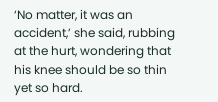‘No matter, it was an accident,’ she said, rubbing at the hurt, wondering that his knee should be so thin yet so hard.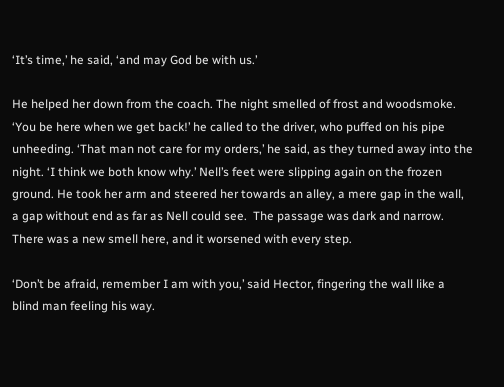‘It’s time,’ he said, ‘and may God be with us.’

He helped her down from the coach. The night smelled of frost and woodsmoke. ‘You be here when we get back!’ he called to the driver, who puffed on his pipe unheeding. ‘That man not care for my orders,’ he said, as they turned away into the night. ‘I think we both know why.’ Nell’s feet were slipping again on the frozen ground. He took her arm and steered her towards an alley, a mere gap in the wall, a gap without end as far as Nell could see.  The passage was dark and narrow. There was a new smell here, and it worsened with every step.

‘Don’t be afraid, remember I am with you,’ said Hector, fingering the wall like a blind man feeling his way.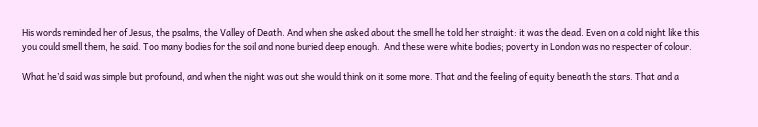His words reminded her of Jesus, the psalms, the Valley of Death. And when she asked about the smell he told her straight: it was the dead. Even on a cold night like this you could smell them, he said. Too many bodies for the soil and none buried deep enough.  And these were white bodies; poverty in London was no respecter of colour.

What he’d said was simple but profound, and when the night was out she would think on it some more. That and the feeling of equity beneath the stars. That and a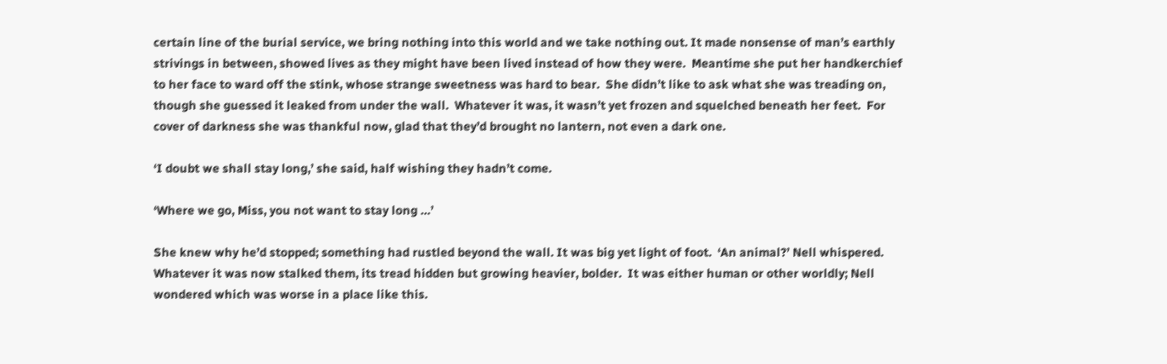certain line of the burial service, we bring nothing into this world and we take nothing out. It made nonsense of man’s earthly strivings in between, showed lives as they might have been lived instead of how they were.  Meantime she put her handkerchief to her face to ward off the stink, whose strange sweetness was hard to bear.  She didn’t like to ask what she was treading on, though she guessed it leaked from under the wall.  Whatever it was, it wasn’t yet frozen and squelched beneath her feet.  For cover of darkness she was thankful now, glad that they’d brought no lantern, not even a dark one.

‘I doubt we shall stay long,’ she said, half wishing they hadn’t come.

‘Where we go, Miss, you not want to stay long …’

She knew why he’d stopped; something had rustled beyond the wall. It was big yet light of foot.  ‘An animal?’ Nell whispered.  Whatever it was now stalked them, its tread hidden but growing heavier, bolder.  It was either human or other worldly; Nell wondered which was worse in a place like this.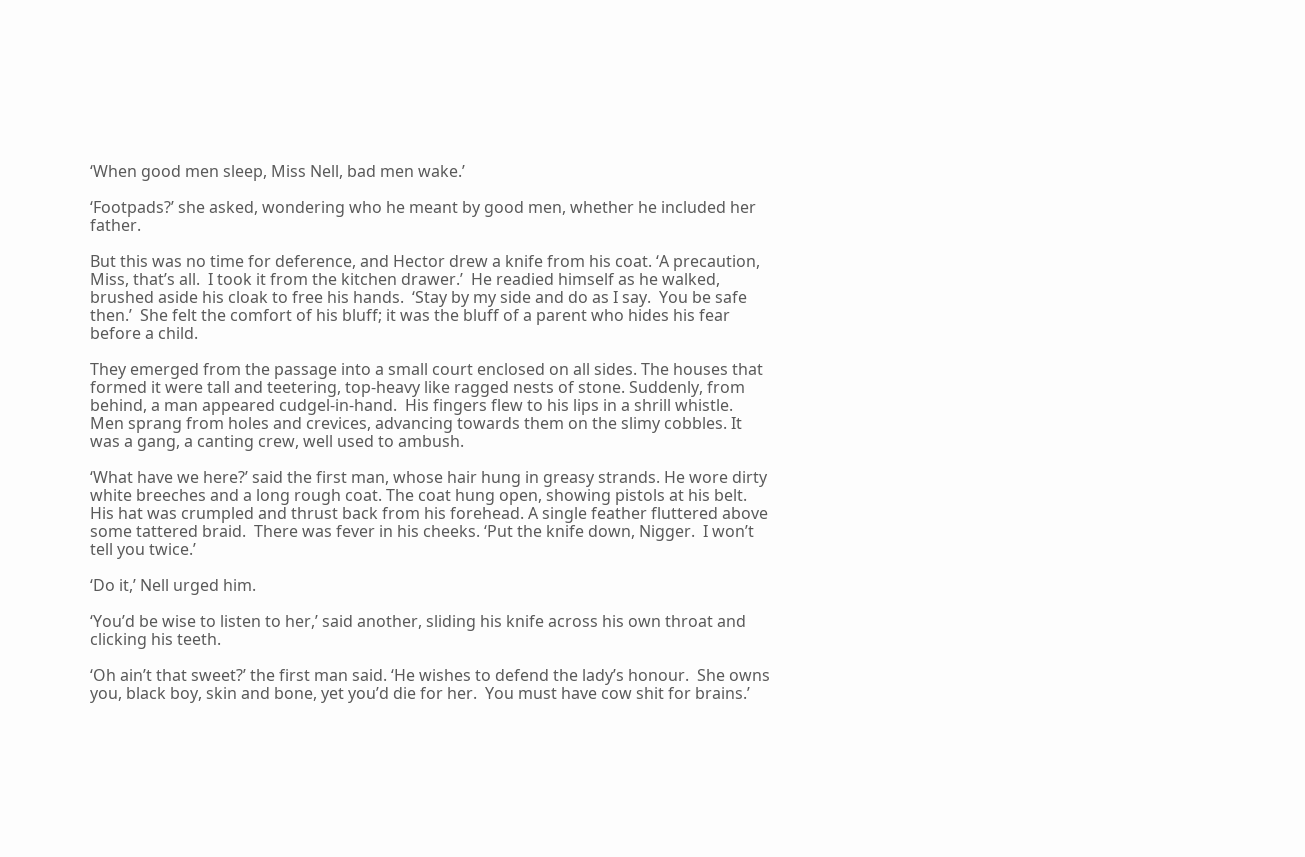‘When good men sleep, Miss Nell, bad men wake.’

‘Footpads?’ she asked, wondering who he meant by good men, whether he included her father.

But this was no time for deference, and Hector drew a knife from his coat. ‘A precaution, Miss, that’s all.  I took it from the kitchen drawer.’  He readied himself as he walked, brushed aside his cloak to free his hands.  ‘Stay by my side and do as I say.  You be safe then.’  She felt the comfort of his bluff; it was the bluff of a parent who hides his fear before a child.

They emerged from the passage into a small court enclosed on all sides. The houses that formed it were tall and teetering, top-heavy like ragged nests of stone. Suddenly, from behind, a man appeared cudgel-in-hand.  His fingers flew to his lips in a shrill whistle.  Men sprang from holes and crevices, advancing towards them on the slimy cobbles. It was a gang, a canting crew, well used to ambush.

‘What have we here?’ said the first man, whose hair hung in greasy strands. He wore dirty white breeches and a long rough coat. The coat hung open, showing pistols at his belt.  His hat was crumpled and thrust back from his forehead. A single feather fluttered above some tattered braid.  There was fever in his cheeks. ‘Put the knife down, Nigger.  I won’t tell you twice.’

‘Do it,’ Nell urged him.

‘You’d be wise to listen to her,’ said another, sliding his knife across his own throat and clicking his teeth.

‘Oh ain’t that sweet?’ the first man said. ‘He wishes to defend the lady’s honour.  She owns you, black boy, skin and bone, yet you’d die for her.  You must have cow shit for brains.’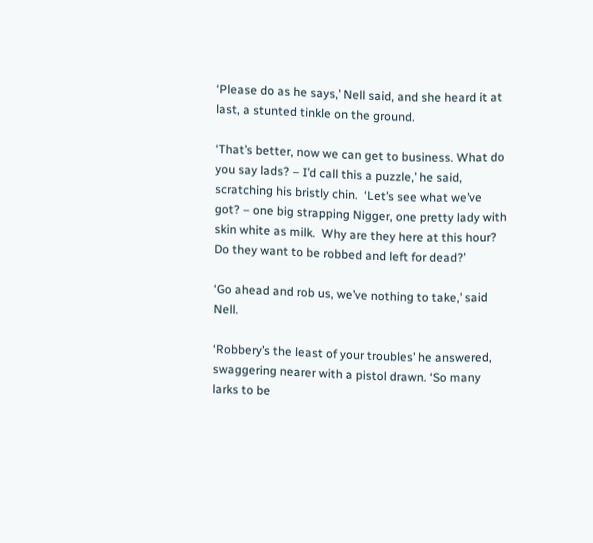‘Please do as he says,’ Nell said, and she heard it at last, a stunted tinkle on the ground.

‘That’s better, now we can get to business. What do you say lads? – I’d call this a puzzle,’ he said, scratching his bristly chin.  ‘Let’s see what we’ve got? – one big strapping Nigger, one pretty lady with skin white as milk.  Why are they here at this hour?  Do they want to be robbed and left for dead?’

‘Go ahead and rob us, we’ve nothing to take,’ said Nell.

‘Robbery’s the least of your troubles’ he answered, swaggering nearer with a pistol drawn. ‘So many larks to be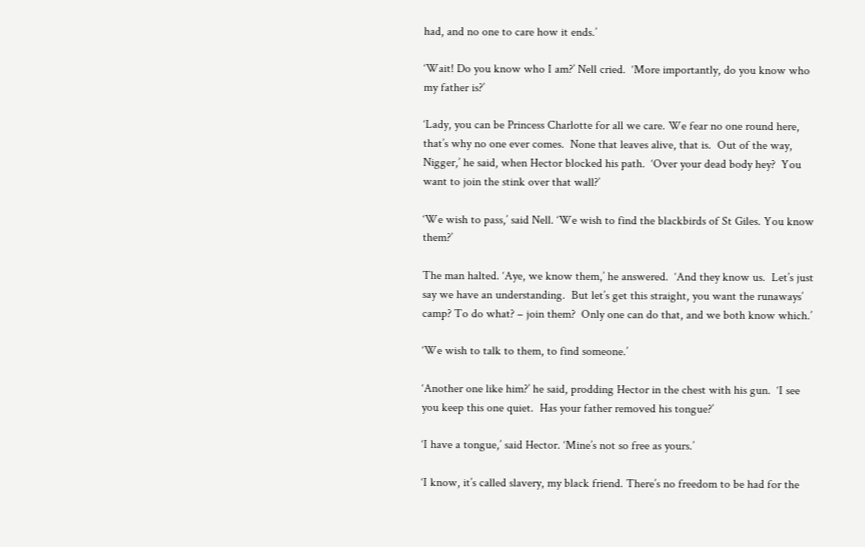had, and no one to care how it ends.’

‘Wait! Do you know who I am?’ Nell cried.  ‘More importantly, do you know who my father is?’

‘Lady, you can be Princess Charlotte for all we care. We fear no one round here, that’s why no one ever comes.  None that leaves alive, that is.  Out of the way, Nigger,’ he said, when Hector blocked his path.  ‘Over your dead body hey?  You want to join the stink over that wall?’

‘We wish to pass,’ said Nell. ‘We wish to find the blackbirds of St Giles. You know them?’

The man halted. ‘Aye, we know them,’ he answered.  ‘And they know us.  Let’s just say we have an understanding.  But let’s get this straight, you want the runaways’ camp? To do what? – join them?  Only one can do that, and we both know which.’

‘We wish to talk to them, to find someone.’

‘Another one like him?’ he said, prodding Hector in the chest with his gun.  ‘I see you keep this one quiet.  Has your father removed his tongue?’

‘I have a tongue,’ said Hector. ‘Mine’s not so free as yours.’

‘I know, it’s called slavery, my black friend. There’s no freedom to be had for the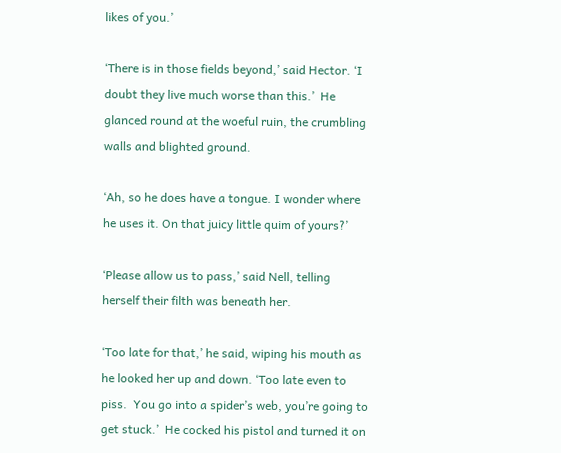likes of you.’

‘There is in those fields beyond,’ said Hector. ‘I doubt they live much worse than this.’  He glanced round at the woeful ruin, the crumbling walls and blighted ground.

‘Ah, so he does have a tongue. I wonder where he uses it. On that juicy little quim of yours?’

‘Please allow us to pass,’ said Nell, telling herself their filth was beneath her.

‘Too late for that,’ he said, wiping his mouth as he looked her up and down. ‘Too late even to piss.  You go into a spider’s web, you’re going to get stuck.’  He cocked his pistol and turned it on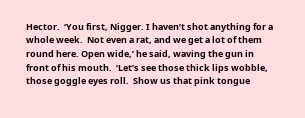Hector.  ‘You first, Nigger. I haven’t shot anything for a whole week.  Not even a rat, and we get a lot of them round here. Open wide,’ he said, waving the gun in front of his mouth.  ‘Let’s see those thick lips wobble, those goggle eyes roll.  Show us that pink tongue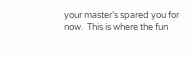your master’s spared you for now.  This is where the fun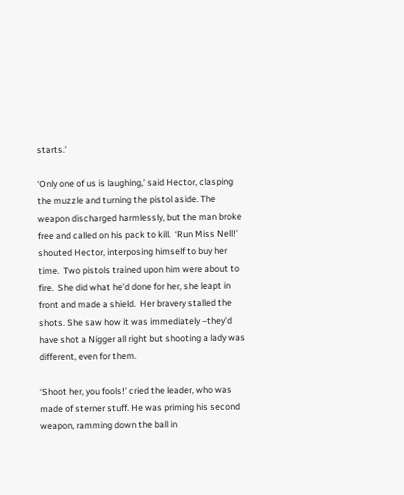starts.’

‘Only one of us is laughing,’ said Hector, clasping the muzzle and turning the pistol aside. The weapon discharged harmlessly, but the man broke free and called on his pack to kill.  ‘Run Miss Nell!’ shouted Hector, interposing himself to buy her time.  Two pistols trained upon him were about to fire.  She did what he’d done for her, she leapt in front and made a shield.  Her bravery stalled the shots. She saw how it was immediately –they’d have shot a Nigger all right but shooting a lady was different, even for them.

‘Shoot her, you fools!’ cried the leader, who was made of sterner stuff. He was priming his second weapon, ramming down the ball in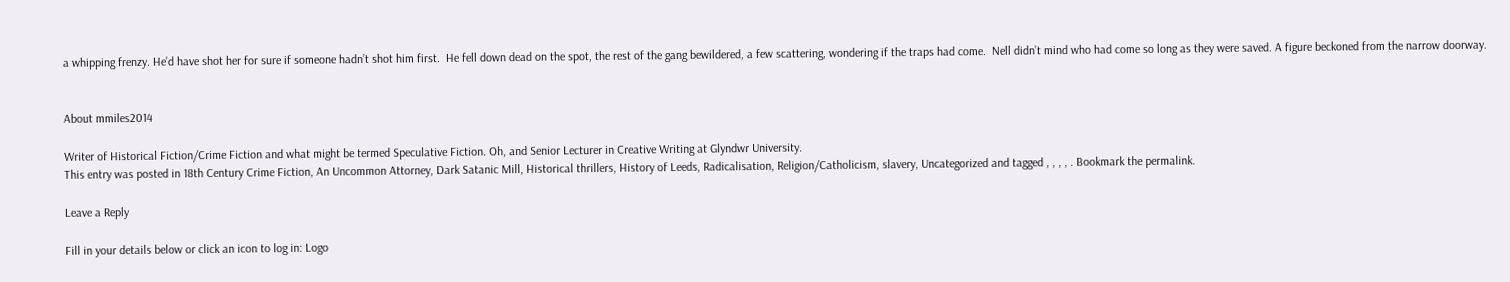a whipping frenzy. He’d have shot her for sure if someone hadn’t shot him first.  He fell down dead on the spot, the rest of the gang bewildered, a few scattering, wondering if the traps had come.  Nell didn’t mind who had come so long as they were saved. A figure beckoned from the narrow doorway.


About mmiles2014

Writer of Historical Fiction/Crime Fiction and what might be termed Speculative Fiction. Oh, and Senior Lecturer in Creative Writing at Glyndwr University.
This entry was posted in 18th Century Crime Fiction, An Uncommon Attorney, Dark Satanic Mill, Historical thrillers, History of Leeds, Radicalisation, Religion/Catholicism, slavery, Uncategorized and tagged , , , , . Bookmark the permalink.

Leave a Reply

Fill in your details below or click an icon to log in: Logo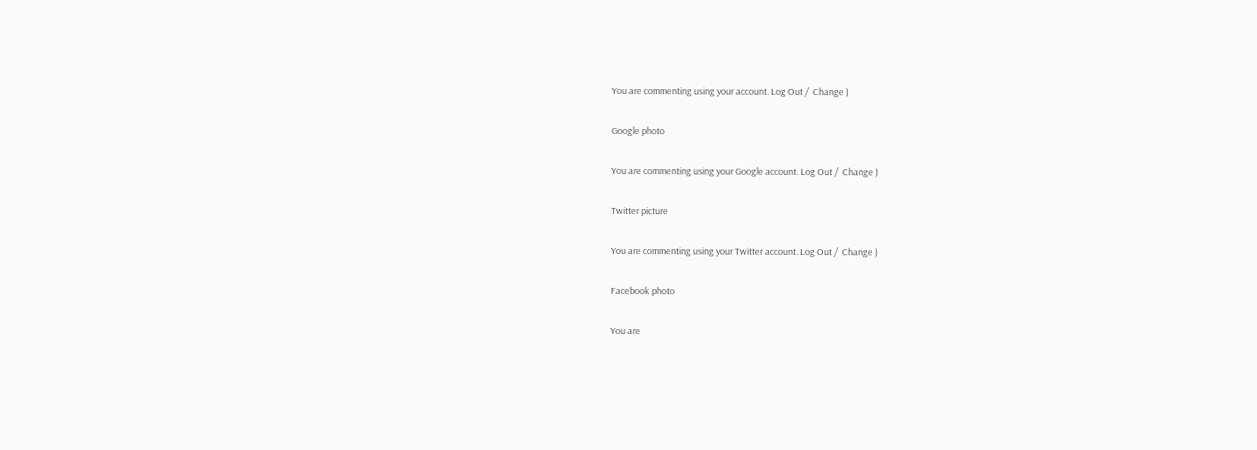You are commenting using your account. Log Out /  Change )

Google photo

You are commenting using your Google account. Log Out /  Change )

Twitter picture

You are commenting using your Twitter account. Log Out /  Change )

Facebook photo

You are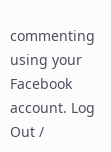commenting using your Facebook account. Log Out /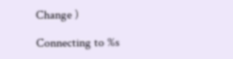Change )

Connecting to %s